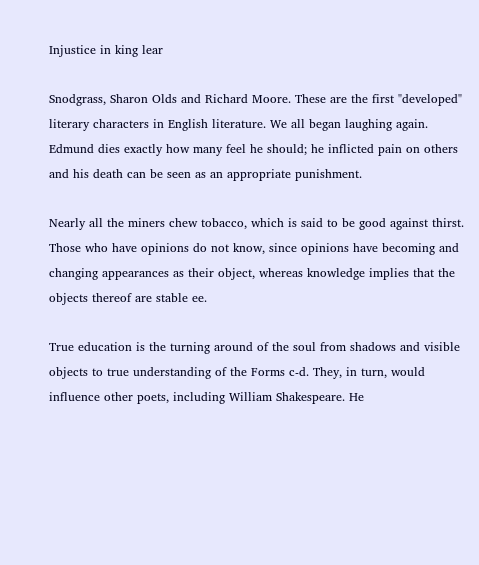Injustice in king lear

Snodgrass, Sharon Olds and Richard Moore. These are the first "developed" literary characters in English literature. We all began laughing again. Edmund dies exactly how many feel he should; he inflicted pain on others and his death can be seen as an appropriate punishment.

Nearly all the miners chew tobacco, which is said to be good against thirst. Those who have opinions do not know, since opinions have becoming and changing appearances as their object, whereas knowledge implies that the objects thereof are stable ee.

True education is the turning around of the soul from shadows and visible objects to true understanding of the Forms c-d. They, in turn, would influence other poets, including William Shakespeare. He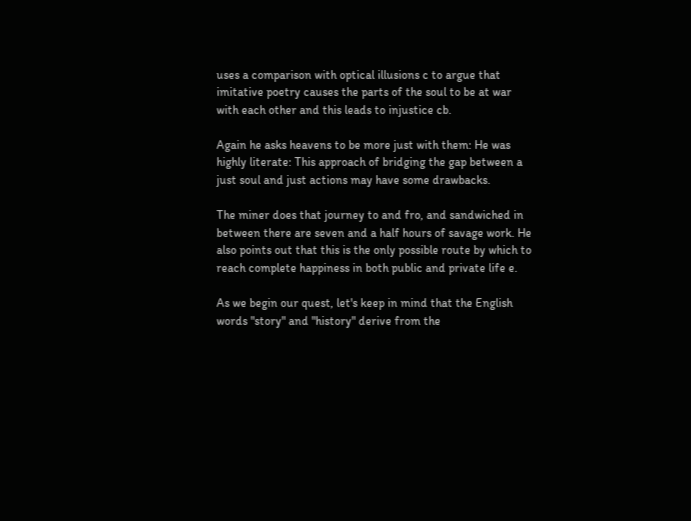uses a comparison with optical illusions c to argue that imitative poetry causes the parts of the soul to be at war with each other and this leads to injustice cb.

Again he asks heavens to be more just with them: He was highly literate: This approach of bridging the gap between a just soul and just actions may have some drawbacks.

The miner does that journey to and fro, and sandwiched in between there are seven and a half hours of savage work. He also points out that this is the only possible route by which to reach complete happiness in both public and private life e.

As we begin our quest, let's keep in mind that the English words "story" and "history" derive from the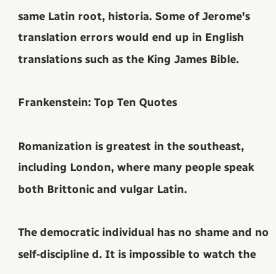same Latin root, historia. Some of Jerome's translation errors would end up in English translations such as the King James Bible.

Frankenstein: Top Ten Quotes

Romanization is greatest in the southeast, including London, where many people speak both Brittonic and vulgar Latin.

The democratic individual has no shame and no self-discipline d. It is impossible to watch the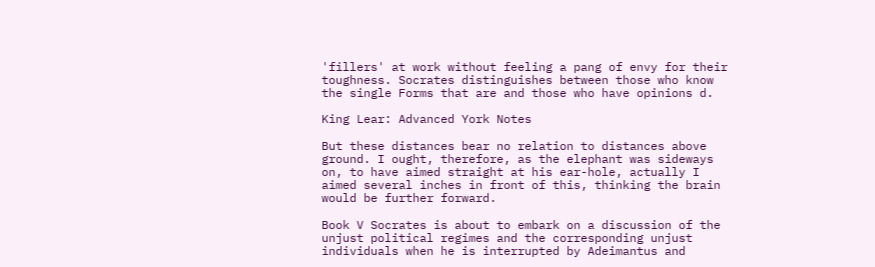'fillers' at work without feeling a pang of envy for their toughness. Socrates distinguishes between those who know the single Forms that are and those who have opinions d.

King Lear: Advanced York Notes

But these distances bear no relation to distances above ground. I ought, therefore, as the elephant was sideways on, to have aimed straight at his ear-hole, actually I aimed several inches in front of this, thinking the brain would be further forward.

Book V Socrates is about to embark on a discussion of the unjust political regimes and the corresponding unjust individuals when he is interrupted by Adeimantus and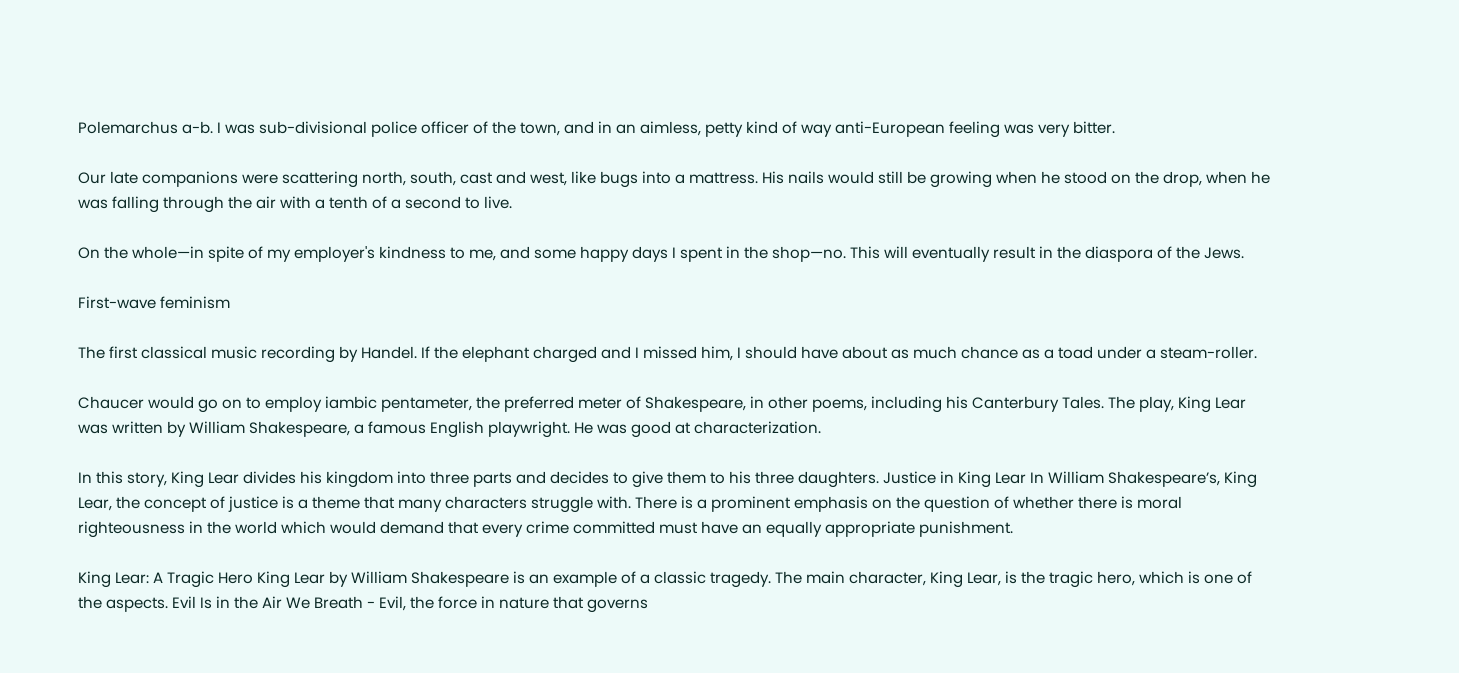Polemarchus a-b. I was sub-divisional police officer of the town, and in an aimless, petty kind of way anti-European feeling was very bitter.

Our late companions were scattering north, south, cast and west, like bugs into a mattress. His nails would still be growing when he stood on the drop, when he was falling through the air with a tenth of a second to live.

On the whole—in spite of my employer's kindness to me, and some happy days I spent in the shop—no. This will eventually result in the diaspora of the Jews.

First-wave feminism

The first classical music recording by Handel. If the elephant charged and I missed him, I should have about as much chance as a toad under a steam-roller.

Chaucer would go on to employ iambic pentameter, the preferred meter of Shakespeare, in other poems, including his Canterbury Tales. The play, King Lear was written by William Shakespeare, a famous English playwright. He was good at characterization.

In this story, King Lear divides his kingdom into three parts and decides to give them to his three daughters. Justice in King Lear In William Shakespeare’s, King Lear, the concept of justice is a theme that many characters struggle with. There is a prominent emphasis on the question of whether there is moral righteousness in the world which would demand that every crime committed must have an equally appropriate punishment.

King Lear: A Tragic Hero King Lear by William Shakespeare is an example of a classic tragedy. The main character, King Lear, is the tragic hero, which is one of the aspects. Evil Is in the Air We Breath - Evil, the force in nature that governs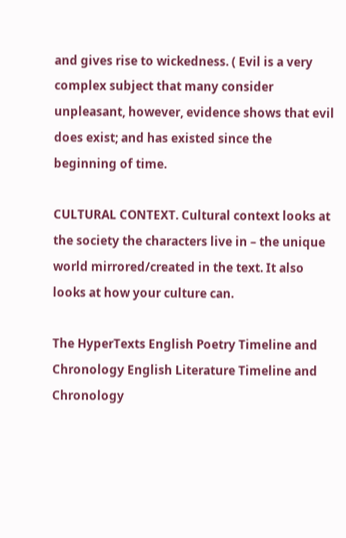and gives rise to wickedness. ( Evil is a very complex subject that many consider unpleasant, however, evidence shows that evil does exist; and has existed since the beginning of time.

CULTURAL CONTEXT. Cultural context looks at the society the characters live in – the unique world mirrored/created in the text. It also looks at how your culture can.

The HyperTexts English Poetry Timeline and Chronology English Literature Timeline and Chronology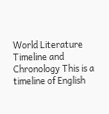World Literature Timeline and Chronology This is a timeline of English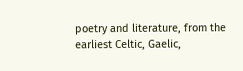poetry and literature, from the earliest Celtic, Gaelic,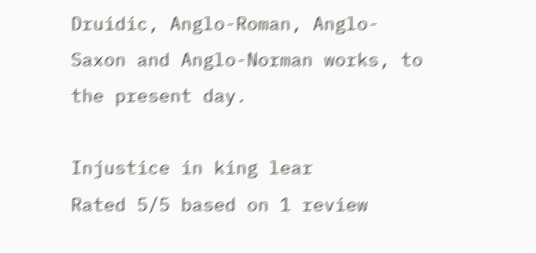Druidic, Anglo-Roman, Anglo-Saxon and Anglo-Norman works, to the present day.

Injustice in king lear
Rated 5/5 based on 1 review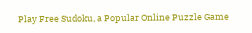Play Free Sudoku, a Popular Online Puzzle Game